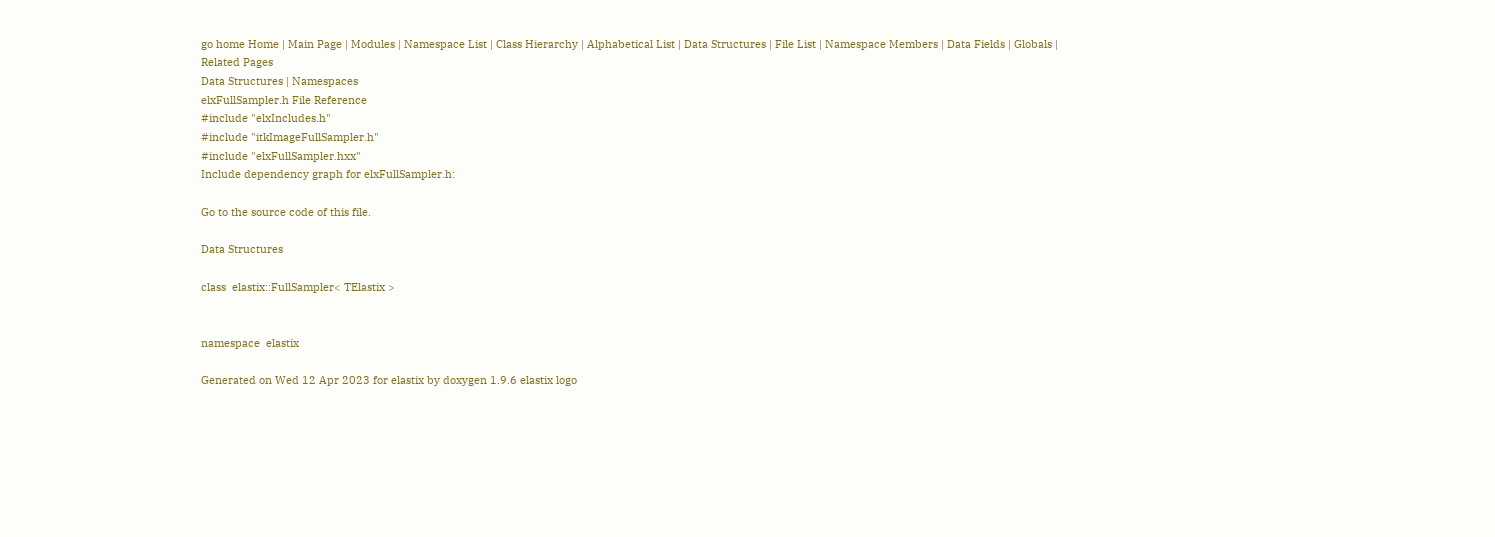go home Home | Main Page | Modules | Namespace List | Class Hierarchy | Alphabetical List | Data Structures | File List | Namespace Members | Data Fields | Globals | Related Pages
Data Structures | Namespaces
elxFullSampler.h File Reference
#include "elxIncludes.h"
#include "itkImageFullSampler.h"
#include "elxFullSampler.hxx"
Include dependency graph for elxFullSampler.h:

Go to the source code of this file.

Data Structures

class  elastix::FullSampler< TElastix >


namespace  elastix

Generated on Wed 12 Apr 2023 for elastix by doxygen 1.9.6 elastix logo